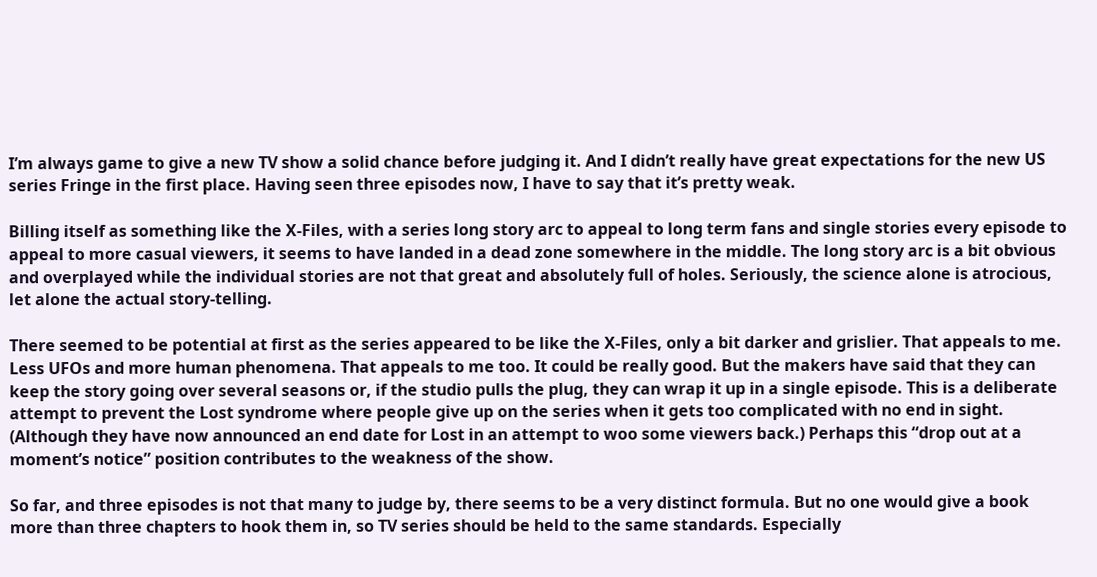I’m always game to give a new TV show a solid chance before judging it. And I didn’t really have great expectations for the new US series Fringe in the first place. Having seen three episodes now, I have to say that it’s pretty weak.

Billing itself as something like the X-Files, with a series long story arc to appeal to long term fans and single stories every episode to appeal to more casual viewers, it seems to have landed in a dead zone somewhere in the middle. The long story arc is a bit obvious and overplayed while the individual stories are not that great and absolutely full of holes. Seriously, the science alone is atrocious, let alone the actual story-telling.

There seemed to be potential at first as the series appeared to be like the X-Files, only a bit darker and grislier. That appeals to me. Less UFOs and more human phenomena. That appeals to me too. It could be really good. But the makers have said that they can keep the story going over several seasons or, if the studio pulls the plug, they can wrap it up in a single episode. This is a deliberate attempt to prevent the Lost syndrome where people give up on the series when it gets too complicated with no end in sight. (Although they have now announced an end date for Lost in an attempt to woo some viewers back.) Perhaps this “drop out at a moment’s notice” position contributes to the weakness of the show.

So far, and three episodes is not that many to judge by, there seems to be a very distinct formula. But no one would give a book more than three chapters to hook them in, so TV series should be held to the same standards. Especially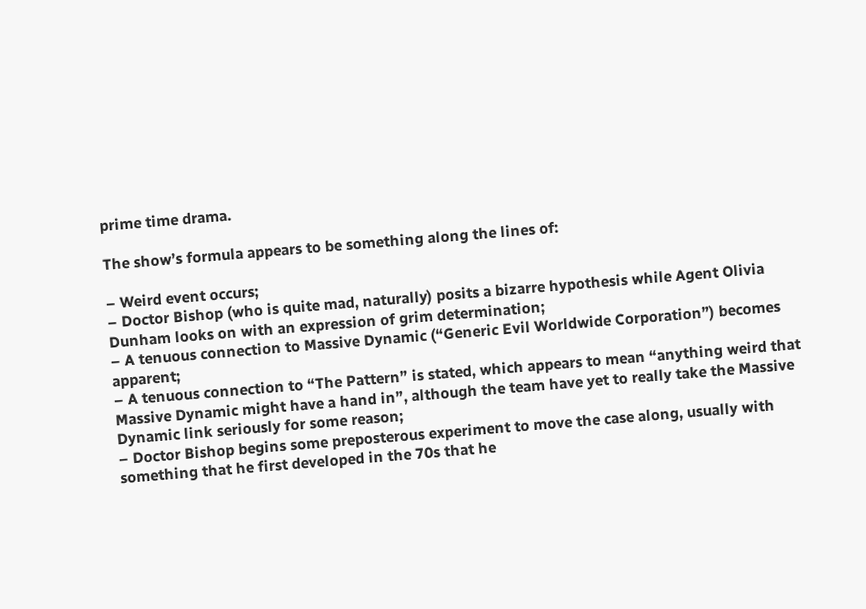prime time drama.

The show’s formula appears to be something along the lines of:

– Weird event occurs;
– Doctor Bishop (who is quite mad, naturally) posits a bizarre hypothesis while Agent Olivia Dunham looks on with an expression of grim determination;
– A tenuous connection to Massive Dynamic (“Generic Evil Worldwide Corporation”) becomes apparent;
– A tenuous connection to “The Pattern” is stated, which appears to mean “anything weird that Massive Dynamic might have a hand in”, although the team have yet to really take the Massive Dynamic link seriously for some reason;
– Doctor Bishop begins some preposterous experiment to move the case along, usually with something that he first developed in the 70s that he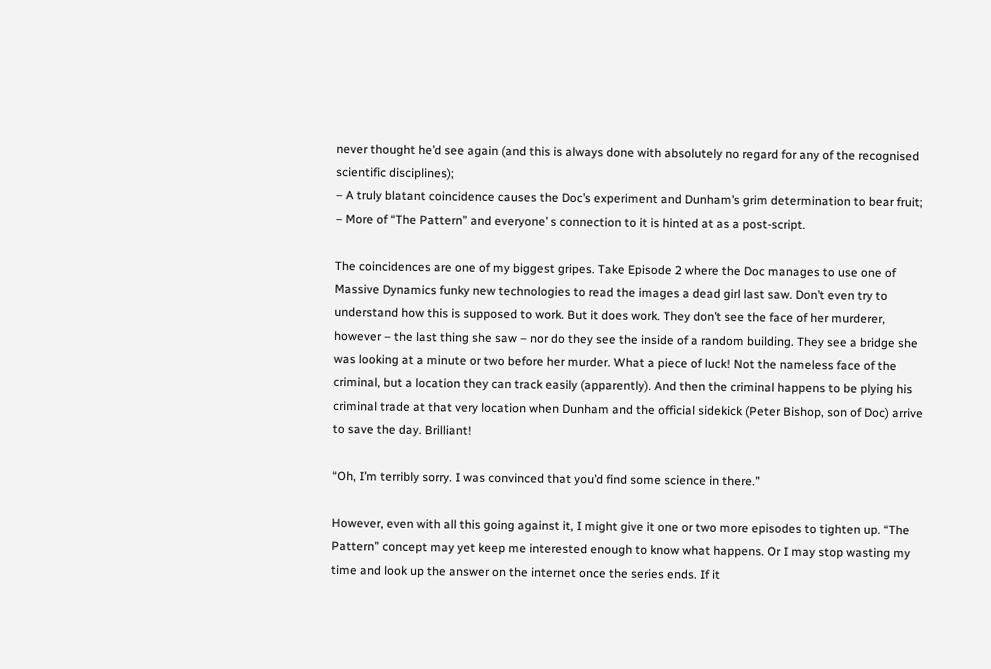never thought he’d see again (and this is always done with absolutely no regard for any of the recognised scientific disciplines);
– A truly blatant coincidence causes the Doc’s experiment and Dunham’s grim determination to bear fruit;
– More of “The Pattern” and everyone’ s connection to it is hinted at as a post-script.

The coincidences are one of my biggest gripes. Take Episode 2 where the Doc manages to use one of Massive Dynamics funky new technologies to read the images a dead girl last saw. Don’t even try to understand how this is supposed to work. But it does work. They don’t see the face of her murderer, however – the last thing she saw – nor do they see the inside of a random building. They see a bridge she was looking at a minute or two before her murder. What a piece of luck! Not the nameless face of the criminal, but a location they can track easily (apparently). And then the criminal happens to be plying his criminal trade at that very location when Dunham and the official sidekick (Peter Bishop, son of Doc) arrive to save the day. Brilliant!

“Oh, I’m terribly sorry. I was convinced that you’d find some science in there.”

However, even with all this going against it, I might give it one or two more episodes to tighten up. “The Pattern” concept may yet keep me interested enough to know what happens. Or I may stop wasting my time and look up the answer on the internet once the series ends. If it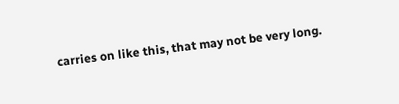carries on like this, that may not be very long.